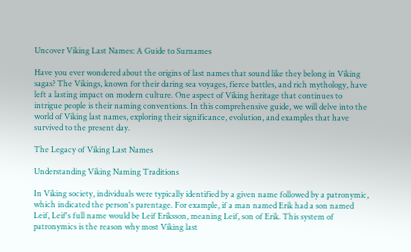Uncover Viking Last Names: A Guide to Surnames

Have you ever wondered about the origins of last names that sound like they belong in Viking sagas? The Vikings, known for their daring sea voyages, fierce battles, and rich mythology, have left a lasting impact on modern culture. One aspect of Viking heritage that continues to intrigue people is their naming conventions. In this comprehensive guide, we will delve into the world of Viking last names, exploring their significance, evolution, and examples that have survived to the present day.

The Legacy of Viking Last Names

Understanding Viking Naming Traditions

In Viking society, individuals were typically identified by a given name followed by a patronymic, which indicated the person's parentage. For example, if a man named Erik had a son named Leif, Leif's full name would be Leif Eriksson, meaning Leif, son of Erik. This system of patronymics is the reason why most Viking last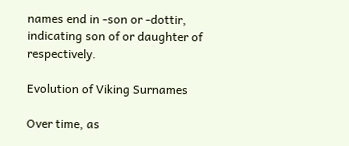names end in -son or -dottir, indicating son of or daughter of respectively.

Evolution of Viking Surnames

Over time, as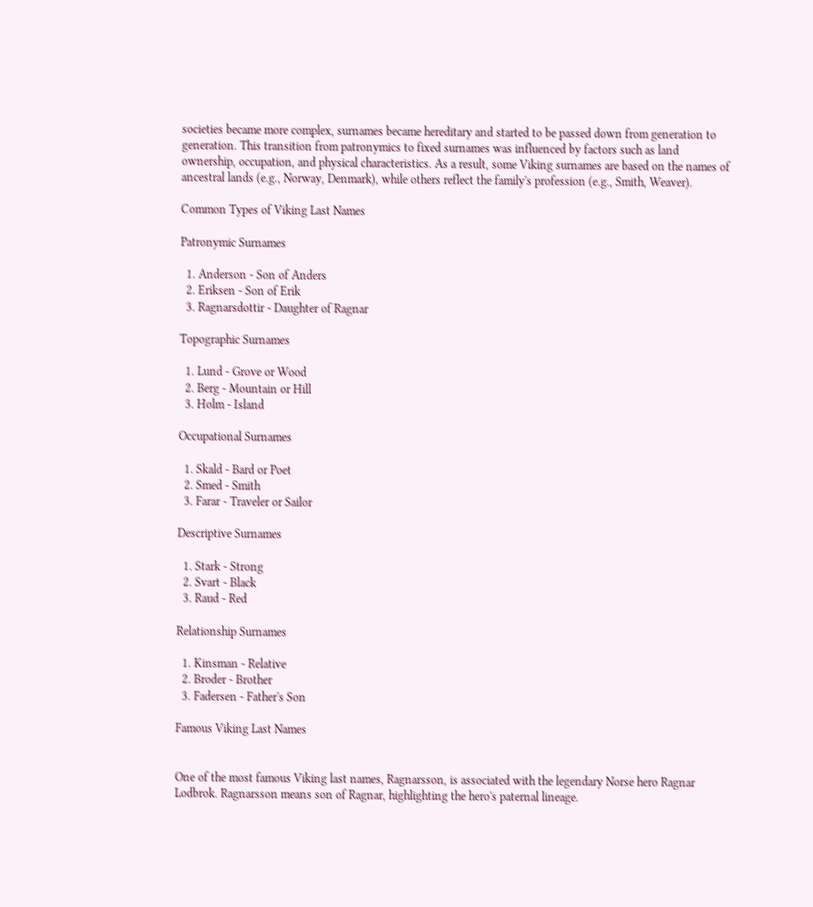societies became more complex, surnames became hereditary and started to be passed down from generation to generation. This transition from patronymics to fixed surnames was influenced by factors such as land ownership, occupation, and physical characteristics. As a result, some Viking surnames are based on the names of ancestral lands (e.g., Norway, Denmark), while others reflect the family's profession (e.g., Smith, Weaver).

Common Types of Viking Last Names

Patronymic Surnames

  1. Anderson - Son of Anders
  2. Eriksen - Son of Erik
  3. Ragnarsdottir - Daughter of Ragnar

Topographic Surnames

  1. Lund - Grove or Wood
  2. Berg - Mountain or Hill
  3. Holm - Island

Occupational Surnames

  1. Skald - Bard or Poet
  2. Smed - Smith
  3. Farar - Traveler or Sailor

Descriptive Surnames

  1. Stark - Strong
  2. Svart - Black
  3. Raud - Red

Relationship Surnames

  1. Kinsman - Relative
  2. Broder - Brother
  3. Fadersen - Father's Son

Famous Viking Last Names


One of the most famous Viking last names, Ragnarsson, is associated with the legendary Norse hero Ragnar Lodbrok. Ragnarsson means son of Ragnar, highlighting the hero's paternal lineage.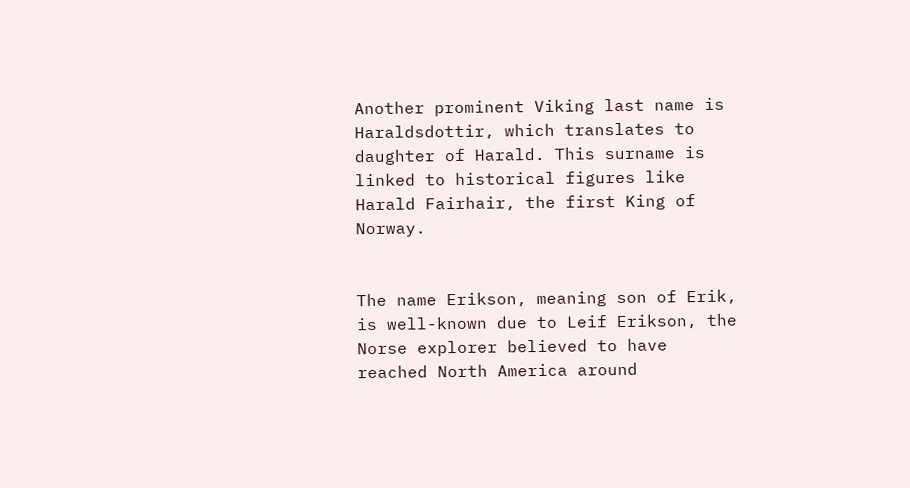Another prominent Viking last name is Haraldsdottir, which translates to daughter of Harald. This surname is linked to historical figures like Harald Fairhair, the first King of Norway.


The name Erikson, meaning son of Erik, is well-known due to Leif Erikson, the Norse explorer believed to have reached North America around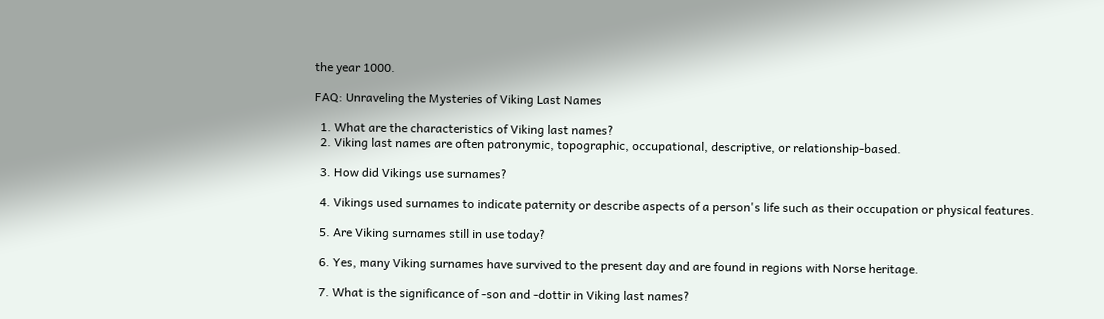the year 1000.

FAQ: Unraveling the Mysteries of Viking Last Names

  1. What are the characteristics of Viking last names?
  2. Viking last names are often patronymic, topographic, occupational, descriptive, or relationship-based.

  3. How did Vikings use surnames?

  4. Vikings used surnames to indicate paternity or describe aspects of a person's life such as their occupation or physical features.

  5. Are Viking surnames still in use today?

  6. Yes, many Viking surnames have survived to the present day and are found in regions with Norse heritage.

  7. What is the significance of -son and -dottir in Viking last names?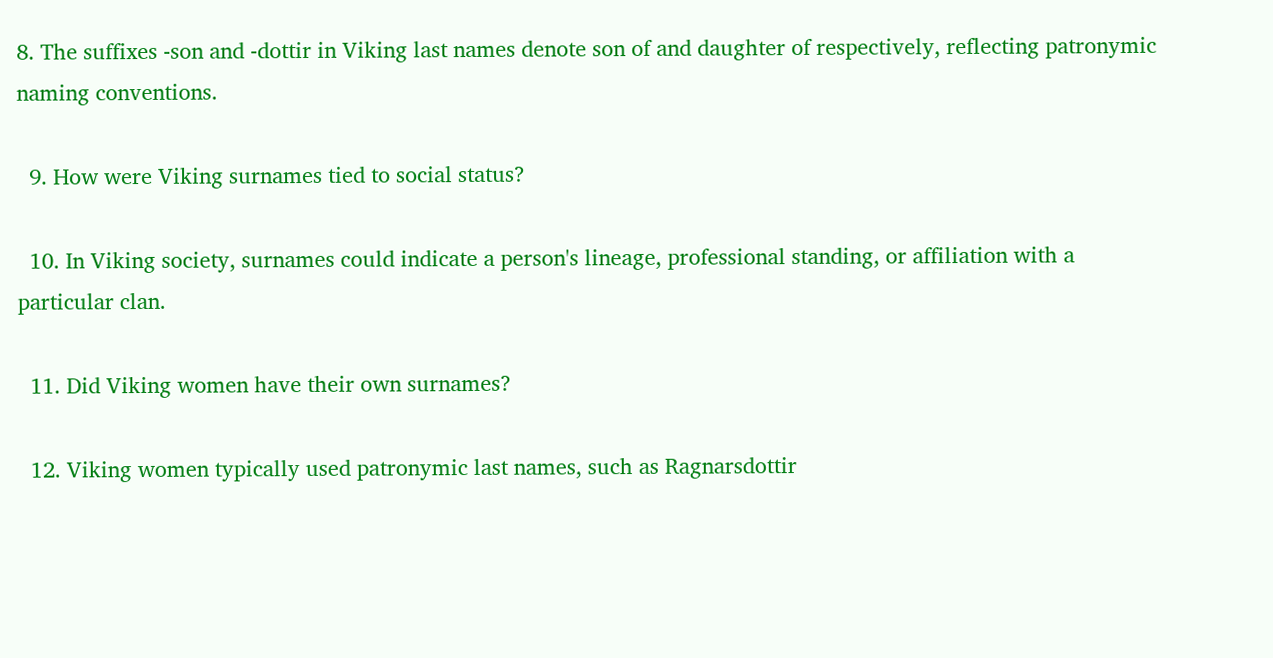8. The suffixes -son and -dottir in Viking last names denote son of and daughter of respectively, reflecting patronymic naming conventions.

  9. How were Viking surnames tied to social status?

  10. In Viking society, surnames could indicate a person's lineage, professional standing, or affiliation with a particular clan.

  11. Did Viking women have their own surnames?

  12. Viking women typically used patronymic last names, such as Ragnarsdottir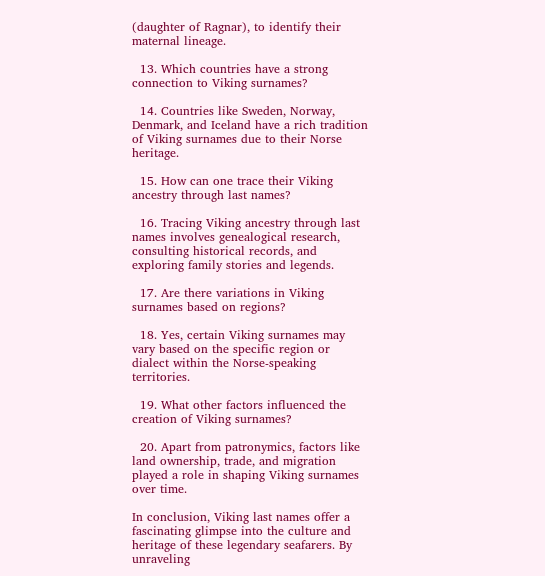(daughter of Ragnar), to identify their maternal lineage.

  13. Which countries have a strong connection to Viking surnames?

  14. Countries like Sweden, Norway, Denmark, and Iceland have a rich tradition of Viking surnames due to their Norse heritage.

  15. How can one trace their Viking ancestry through last names?

  16. Tracing Viking ancestry through last names involves genealogical research, consulting historical records, and exploring family stories and legends.

  17. Are there variations in Viking surnames based on regions?

  18. Yes, certain Viking surnames may vary based on the specific region or dialect within the Norse-speaking territories.

  19. What other factors influenced the creation of Viking surnames?

  20. Apart from patronymics, factors like land ownership, trade, and migration played a role in shaping Viking surnames over time.

In conclusion, Viking last names offer a fascinating glimpse into the culture and heritage of these legendary seafarers. By unraveling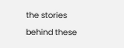the stories behind these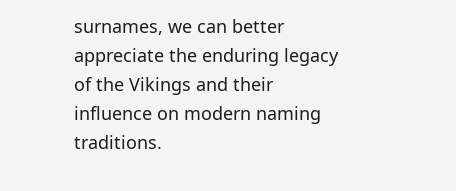surnames, we can better appreciate the enduring legacy of the Vikings and their influence on modern naming traditions.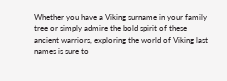Whether you have a Viking surname in your family tree or simply admire the bold spirit of these ancient warriors, exploring the world of Viking last names is sure to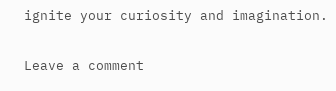ignite your curiosity and imagination.

Leave a comment